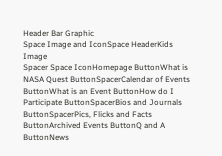Header Bar Graphic
Space Image and IconSpace HeaderKids Image
Spacer Space IconHomepage ButtonWhat is NASA Quest ButtonSpacerCalendar of Events ButtonWhat is an Event ButtonHow do I Participate ButtonSpacerBios and Journals ButtonSpacerPics, Flicks and Facts ButtonArchived Events ButtonQ and A ButtonNews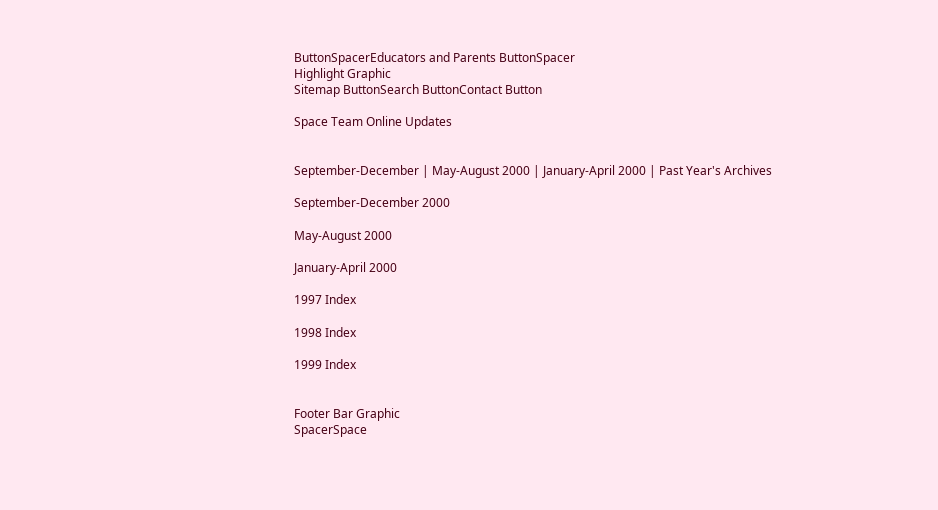ButtonSpacerEducators and Parents ButtonSpacer
Highlight Graphic
Sitemap ButtonSearch ButtonContact Button

Space Team Online Updates


September-December | May-August 2000 | January-April 2000 | Past Year's Archives

September-December 2000

May-August 2000

January-April 2000

1997 Index

1998 Index

1999 Index


Footer Bar Graphic
SpacerSpace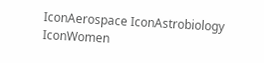IconAerospace IconAstrobiology IconWomen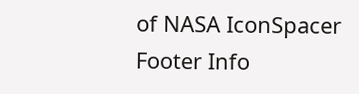of NASA IconSpacer
Footer Info